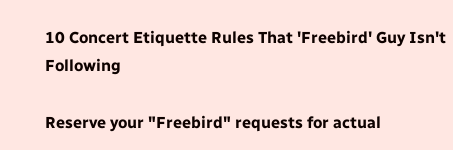10 Concert Etiquette Rules That 'Freebird' Guy Isn't Following

Reserve your "Freebird" requests for actual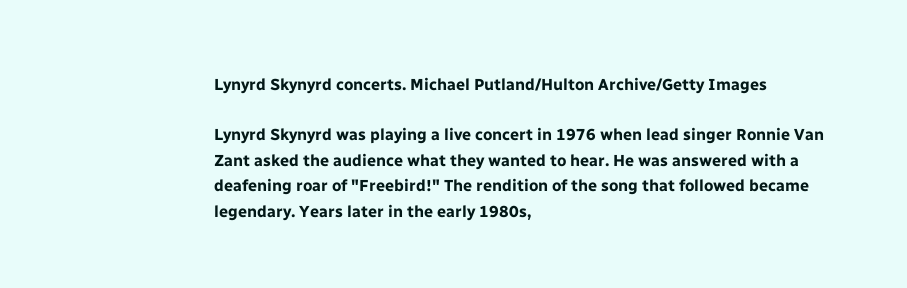Lynyrd Skynyrd concerts. Michael Putland/Hulton Archive/Getty Images

Lynyrd Skynyrd was playing a live concert in 1976 when lead singer Ronnie Van Zant asked the audience what they wanted to hear. He was answered with a deafening roar of "Freebird!" The rendition of the song that followed became legendary. Years later in the early 1980s,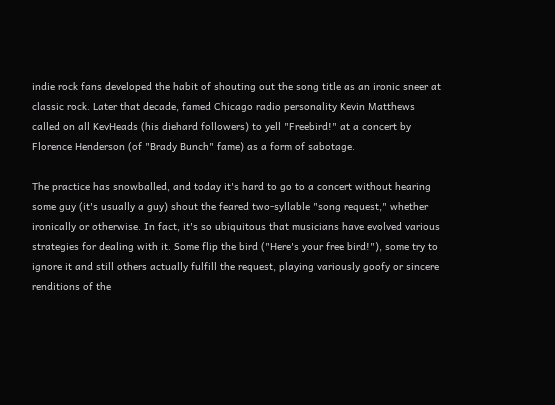indie rock fans developed the habit of shouting out the song title as an ironic sneer at classic rock. Later that decade, famed Chicago radio personality Kevin Matthews called on all KevHeads (his diehard followers) to yell "Freebird!" at a concert by Florence Henderson (of "Brady Bunch" fame) as a form of sabotage.

The practice has snowballed, and today it's hard to go to a concert without hearing some guy (it's usually a guy) shout the feared two-syllable "song request," whether ironically or otherwise. In fact, it's so ubiquitous that musicians have evolved various strategies for dealing with it. Some flip the bird ("Here's your free bird!"), some try to ignore it and still others actually fulfill the request, playing variously goofy or sincere renditions of the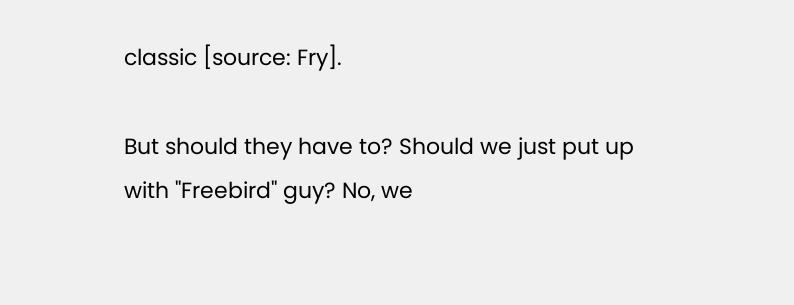classic [source: Fry].

But should they have to? Should we just put up with "Freebird" guy? No, we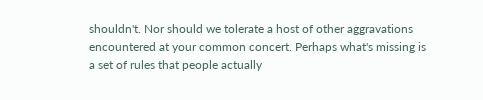shouldn't. Nor should we tolerate a host of other aggravations encountered at your common concert. Perhaps what's missing is a set of rules that people actually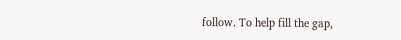follow. To help fill the gap,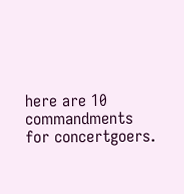here are 10 commandments for concertgoers.